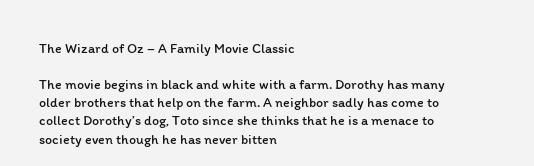The Wizard of Oz – A Family Movie Classic

The movie begins in black and white with a farm. Dorothy has many older brothers that help on the farm. A neighbor sadly has come to collect Dorothy’s dog, Toto since she thinks that he is a menace to society even though he has never bitten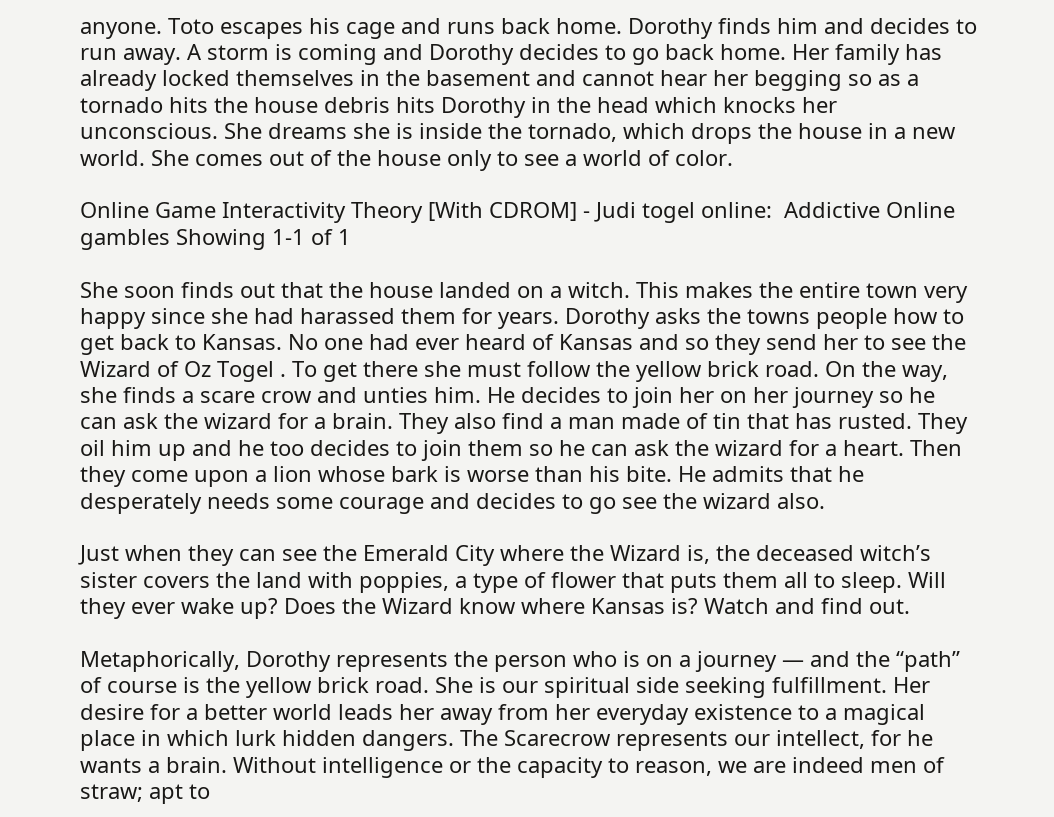anyone. Toto escapes his cage and runs back home. Dorothy finds him and decides to run away. A storm is coming and Dorothy decides to go back home. Her family has already locked themselves in the basement and cannot hear her begging so as a tornado hits the house debris hits Dorothy in the head which knocks her unconscious. She dreams she is inside the tornado, which drops the house in a new world. She comes out of the house only to see a world of color.

Online Game Interactivity Theory [With CDROM] - Judi togel online:  Addictive Online gambles Showing 1-1 of 1

She soon finds out that the house landed on a witch. This makes the entire town very happy since she had harassed them for years. Dorothy asks the towns people how to get back to Kansas. No one had ever heard of Kansas and so they send her to see the Wizard of Oz Togel . To get there she must follow the yellow brick road. On the way, she finds a scare crow and unties him. He decides to join her on her journey so he can ask the wizard for a brain. They also find a man made of tin that has rusted. They oil him up and he too decides to join them so he can ask the wizard for a heart. Then they come upon a lion whose bark is worse than his bite. He admits that he desperately needs some courage and decides to go see the wizard also.

Just when they can see the Emerald City where the Wizard is, the deceased witch’s sister covers the land with poppies, a type of flower that puts them all to sleep. Will they ever wake up? Does the Wizard know where Kansas is? Watch and find out.

Metaphorically, Dorothy represents the person who is on a journey — and the “path” of course is the yellow brick road. She is our spiritual side seeking fulfillment. Her desire for a better world leads her away from her everyday existence to a magical place in which lurk hidden dangers. The Scarecrow represents our intellect, for he wants a brain. Without intelligence or the capacity to reason, we are indeed men of straw; apt to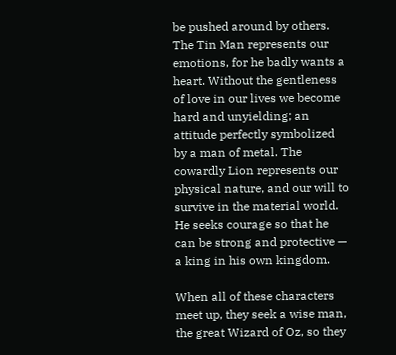be pushed around by others. The Tin Man represents our emotions, for he badly wants a heart. Without the gentleness of love in our lives we become hard and unyielding; an attitude perfectly symbolized by a man of metal. The cowardly Lion represents our physical nature, and our will to survive in the material world. He seeks courage so that he can be strong and protective — a king in his own kingdom.

When all of these characters meet up, they seek a wise man, the great Wizard of Oz, so they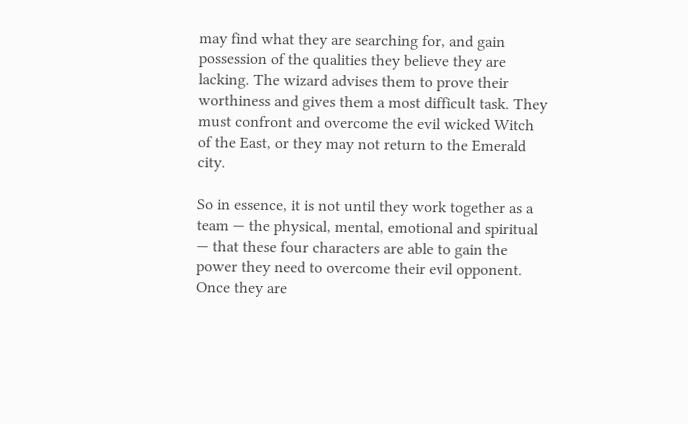may find what they are searching for, and gain possession of the qualities they believe they are lacking. The wizard advises them to prove their worthiness and gives them a most difficult task. They must confront and overcome the evil wicked Witch of the East, or they may not return to the Emerald city.

So in essence, it is not until they work together as a team — the physical, mental, emotional and spiritual — that these four characters are able to gain the power they need to overcome their evil opponent. Once they are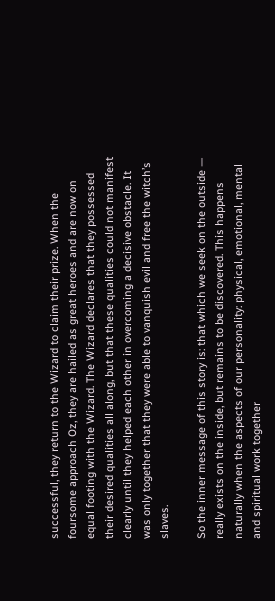successful, they return to the Wizard to claim their prize. When the foursome approach Oz, they are hailed as great heroes and are now on equal footing with the Wizard. The Wizard declares that they possessed their desired qualities all along, but that these qualities could not manifest clearly until they helped each other in overcoming a decisive obstacle. It was only together that they were able to vanquish evil and free the witch’s slaves.

So the inner message of this story is: that which we seek on the outside — really exists on the inside, but remains to be discovered. This happens naturally when the aspects of our personality: physical, emotional, mental and spiritual work together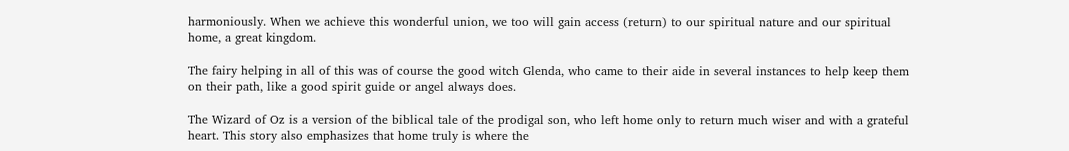harmoniously. When we achieve this wonderful union, we too will gain access (return) to our spiritual nature and our spiritual home, a great kingdom.

The fairy helping in all of this was of course the good witch Glenda, who came to their aide in several instances to help keep them on their path, like a good spirit guide or angel always does.

The Wizard of Oz is a version of the biblical tale of the prodigal son, who left home only to return much wiser and with a grateful heart. This story also emphasizes that home truly is where the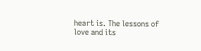heart is. The lessons of love and its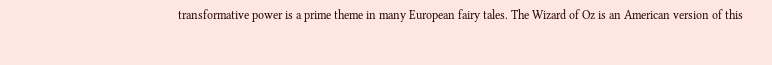transformative power is a prime theme in many European fairy tales. The Wizard of Oz is an American version of this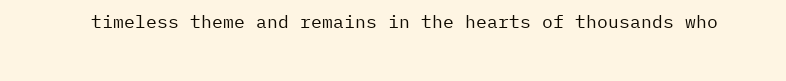timeless theme and remains in the hearts of thousands who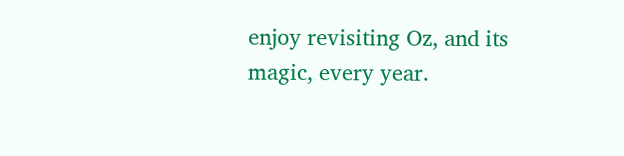enjoy revisiting Oz, and its magic, every year.